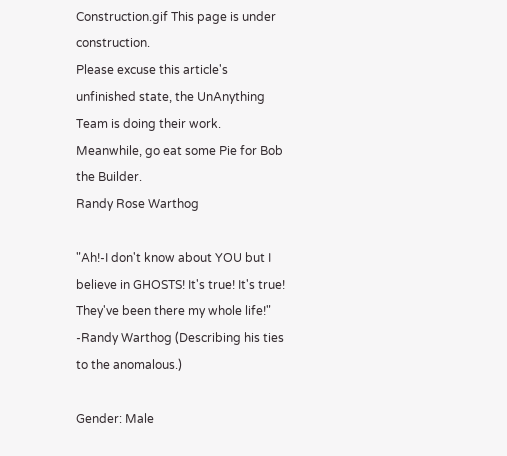Construction.gif This page is under construction.
Please excuse this article's unfinished state, the UnAnything Team is doing their work. Meanwhile, go eat some Pie for Bob the Builder.
Randy Rose Warthog

"Ah!-I don't know about YOU but I believe in GHOSTS! It's true! It's true! They've been there my whole life!" -Randy Warthog (Describing his ties to the anomalous.)

Gender: Male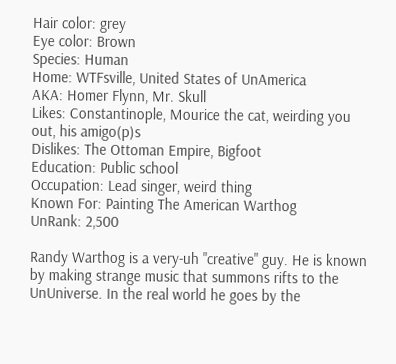Hair color: grey
Eye color: Brown
Species: Human
Home: WTFsville, United States of UnAmerica
AKA: Homer Flynn, Mr. Skull
Likes: Constantinople, Mourice the cat, weirding you out, his amigo(p)s
Dislikes: The Ottoman Empire, Bigfoot
Education: Public school
Occupation: Lead singer, weird thing
Known For: Painting The American Warthog
UnRank: 2,500

Randy Warthog is a very-uh "creative" guy. He is known by making strange music that summons rifts to the UnUniverse. In the real world he goes by the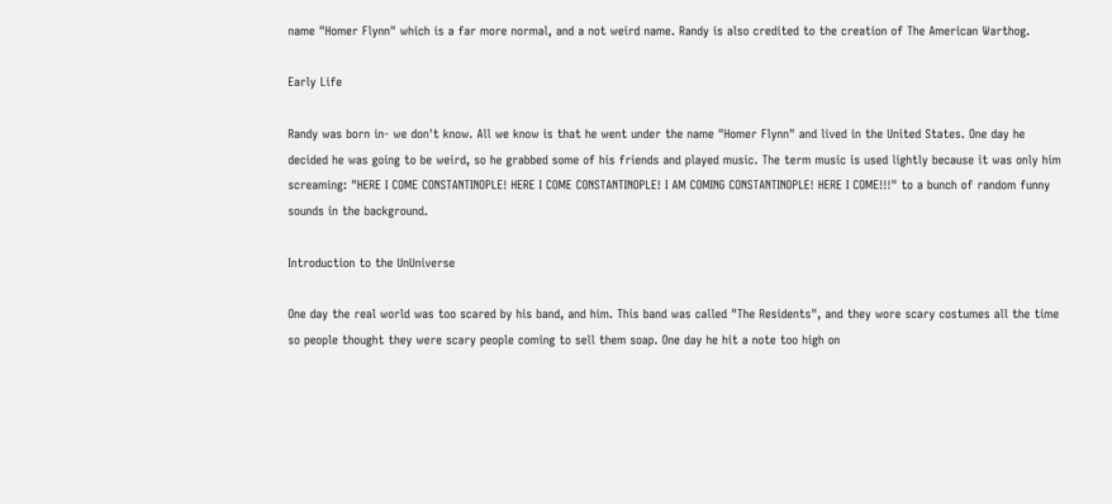name "Homer Flynn" which is a far more normal, and a not weird name. Randy is also credited to the creation of The American Warthog.

Early Life

Randy was born in- we don't know. All we know is that he went under the name "Homer Flynn" and lived in the United States. One day he decided he was going to be weird, so he grabbed some of his friends and played music. The term music is used lightly because it was only him screaming: "HERE I COME CONSTANTINOPLE! HERE I COME CONSTANTINOPLE! I AM COMING CONSTANTINOPLE! HERE I COME!!!" to a bunch of random funny sounds in the background.

Introduction to the UnUniverse

One day the real world was too scared by his band, and him. This band was called "The Residents", and they wore scary costumes all the time so people thought they were scary people coming to sell them soap. One day he hit a note too high on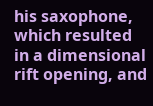his saxophone, which resulted in a dimensional rift opening, and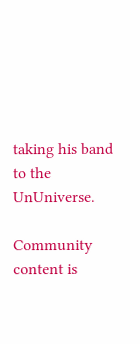taking his band to the UnUniverse.

Community content is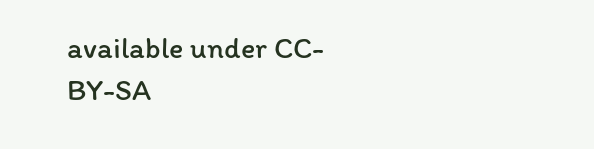available under CC-BY-SA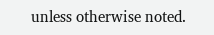unless otherwise noted.